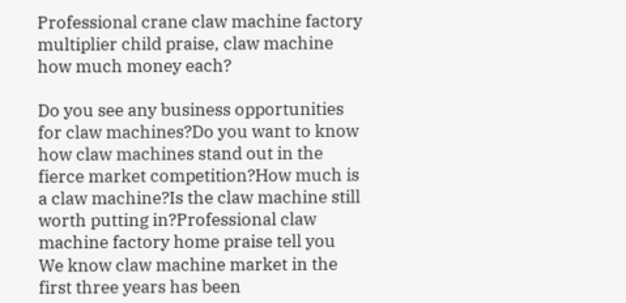Professional crane claw machine factory multiplier child praise, claw machine how much money each?

Do you see any business opportunities for claw machines?Do you want to know how claw machines stand out in the fierce market competition?How much is a claw machine?Is the claw machine still worth putting in?Professional claw machine factory home praise tell you
We know claw machine market in the first three years has been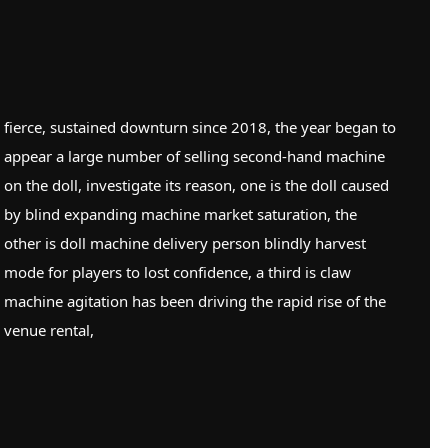fierce, sustained downturn since 2018, the year began to appear a large number of selling second-hand machine on the doll, investigate its reason, one is the doll caused by blind expanding machine market saturation, the other is doll machine delivery person blindly harvest mode for players to lost confidence, a third is claw machine agitation has been driving the rapid rise of the venue rental,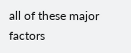all of these major factors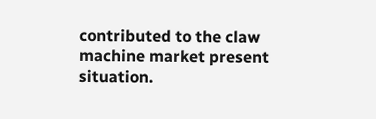contributed to the claw machine market present situation.